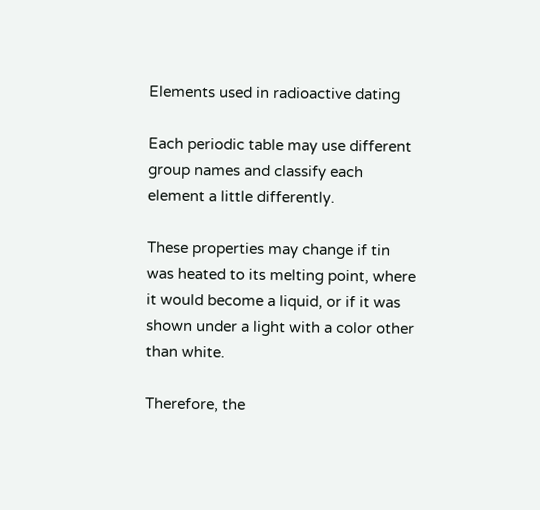Elements used in radioactive dating

Each periodic table may use different group names and classify each element a little differently.

These properties may change if tin was heated to its melting point, where it would become a liquid, or if it was shown under a light with a color other than white.

Therefore, the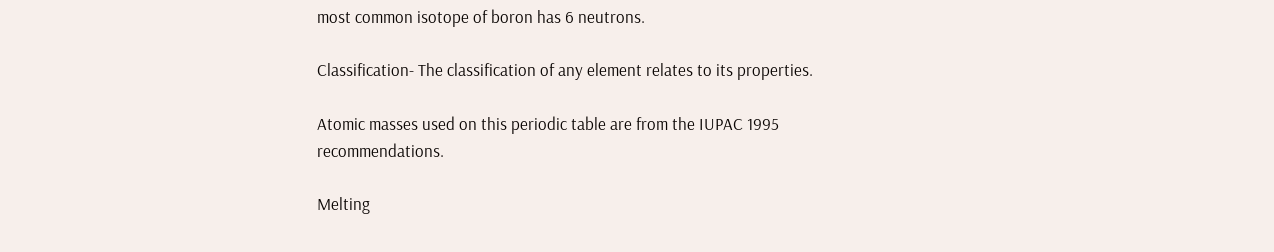most common isotope of boron has 6 neutrons.

Classification- The classification of any element relates to its properties.

Atomic masses used on this periodic table are from the IUPAC 1995 recommendations.

Melting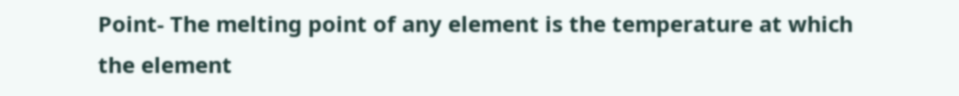Point- The melting point of any element is the temperature at which the element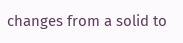changes from a solid to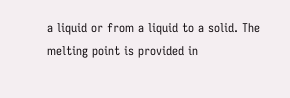a liquid or from a liquid to a solid. The melting point is provided in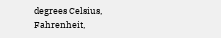degrees Celsius, Fahrenheit,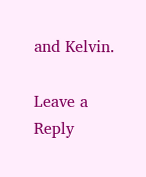and Kelvin.

Leave a Reply